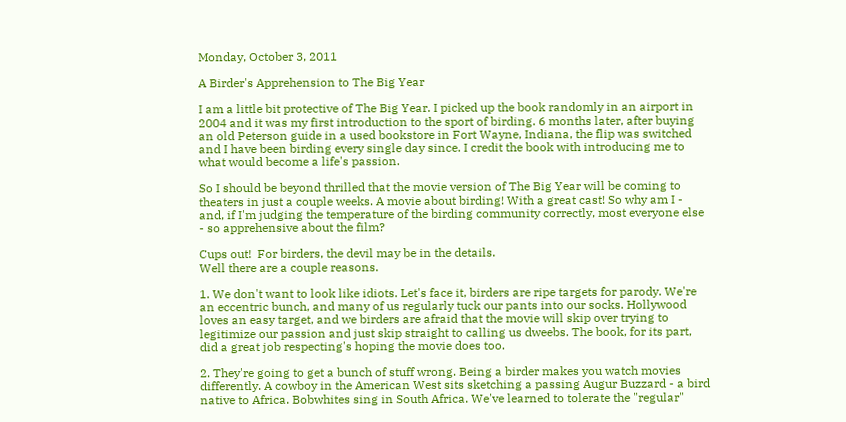Monday, October 3, 2011

A Birder's Apprehension to The Big Year

I am a little bit protective of The Big Year. I picked up the book randomly in an airport in 2004 and it was my first introduction to the sport of birding. 6 months later, after buying an old Peterson guide in a used bookstore in Fort Wayne, Indiana, the flip was switched and I have been birding every single day since. I credit the book with introducing me to what would become a life's passion.

So I should be beyond thrilled that the movie version of The Big Year will be coming to theaters in just a couple weeks. A movie about birding! With a great cast! So why am I - and, if I'm judging the temperature of the birding community correctly, most everyone else - so apprehensive about the film?

Cups out!  For birders, the devil may be in the details.
Well there are a couple reasons.

1. We don't want to look like idiots. Let's face it, birders are ripe targets for parody. We're an eccentric bunch, and many of us regularly tuck our pants into our socks. Hollywood loves an easy target, and we birders are afraid that the movie will skip over trying to legitimize our passion and just skip straight to calling us dweebs. The book, for its part, did a great job respecting's hoping the movie does too.

2. They're going to get a bunch of stuff wrong. Being a birder makes you watch movies differently. A cowboy in the American West sits sketching a passing Augur Buzzard - a bird native to Africa. Bobwhites sing in South Africa. We've learned to tolerate the "regular"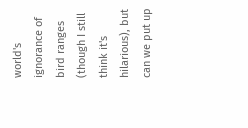world's ignorance of bird ranges (though I still think it's hilarious), but can we put up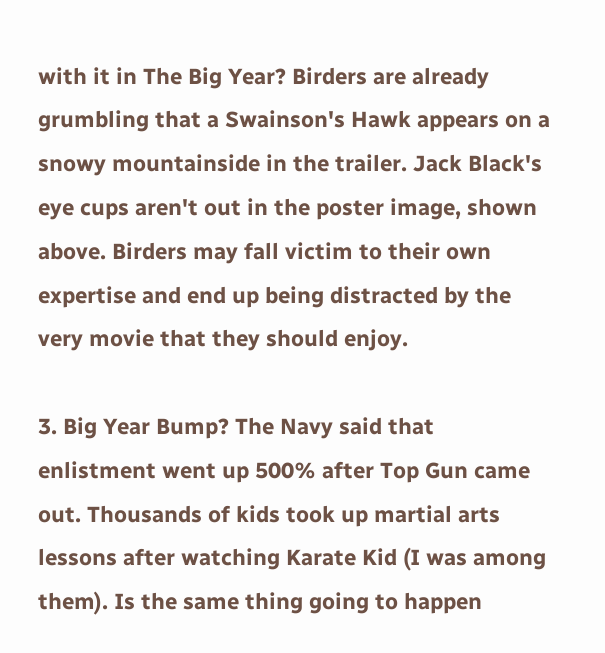with it in The Big Year? Birders are already grumbling that a Swainson's Hawk appears on a snowy mountainside in the trailer. Jack Black's eye cups aren't out in the poster image, shown above. Birders may fall victim to their own expertise and end up being distracted by the very movie that they should enjoy.

3. Big Year Bump? The Navy said that enlistment went up 500% after Top Gun came out. Thousands of kids took up martial arts lessons after watching Karate Kid (I was among them). Is the same thing going to happen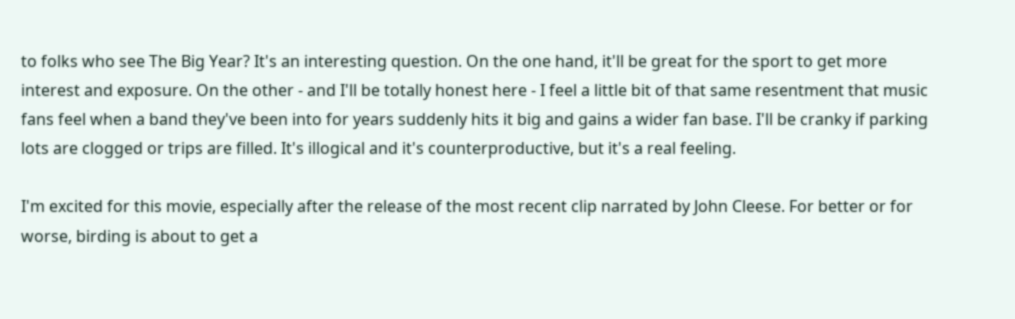to folks who see The Big Year? It's an interesting question. On the one hand, it'll be great for the sport to get more interest and exposure. On the other - and I'll be totally honest here - I feel a little bit of that same resentment that music fans feel when a band they've been into for years suddenly hits it big and gains a wider fan base. I'll be cranky if parking lots are clogged or trips are filled. It's illogical and it's counterproductive, but it's a real feeling.

I'm excited for this movie, especially after the release of the most recent clip narrated by John Cleese. For better or for worse, birding is about to get a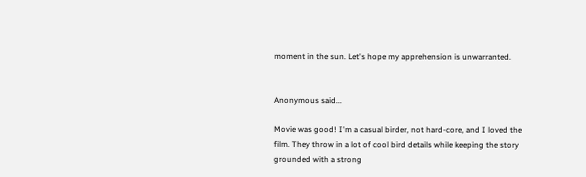moment in the sun. Let's hope my apprehension is unwarranted.


Anonymous said...

Movie was good! I'm a casual birder, not hard-core, and I loved the film. They throw in a lot of cool bird details while keeping the story grounded with a strong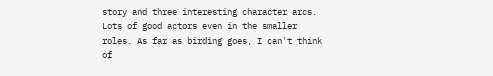story and three interesting character arcs. Lots of good actors even in the smaller roles. As far as birding goes, I can't think of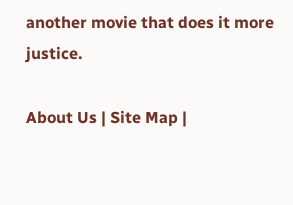another movie that does it more justice.

About Us | Site Map |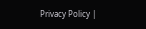Privacy Policy |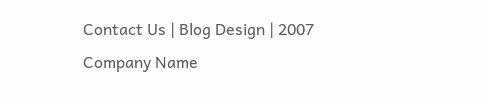Contact Us | Blog Design | 2007 Company Name